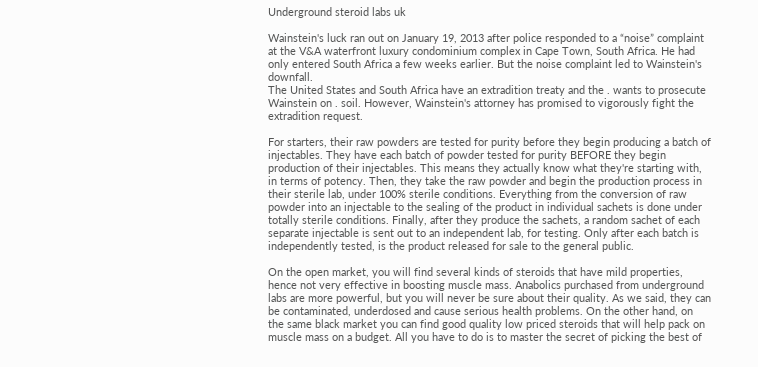Underground steroid labs uk

Wainstein's luck ran out on January 19, 2013 after police responded to a “noise” complaint at the V&A waterfront luxury condominium complex in Cape Town, South Africa. He had only entered South Africa a few weeks earlier. But the noise complaint led to Wainstein's downfall.
The United States and South Africa have an extradition treaty and the . wants to prosecute Wainstein on . soil. However, Wainstein's attorney has promised to vigorously fight the extradition request.

For starters, their raw powders are tested for purity before they begin producing a batch of injectables. They have each batch of powder tested for purity BEFORE they begin production of their injectables. This means they actually know what they're starting with, in terms of potency. Then, they take the raw powder and begin the production process in their sterile lab, under 100% sterile conditions. Everything from the conversion of raw powder into an injectable to the sealing of the product in individual sachets is done under totally sterile conditions. Finally, after they produce the sachets, a random sachet of each separate injectable is sent out to an independent lab, for testing. Only after each batch is independently tested, is the product released for sale to the general public.

On the open market, you will find several kinds of steroids that have mild properties, hence not very effective in boosting muscle mass. Anabolics purchased from underground labs are more powerful, but you will never be sure about their quality. As we said, they can be contaminated, underdosed and cause serious health problems. On the other hand, on the same black market you can find good quality low priced steroids that will help pack on muscle mass on a budget. All you have to do is to master the secret of picking the best of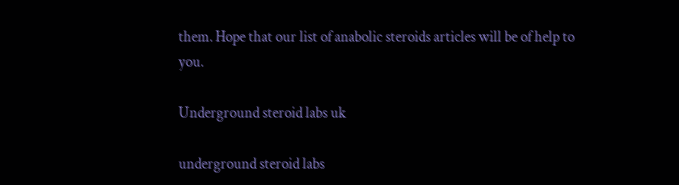them. Hope that our list of anabolic steroids articles will be of help to you.

Underground steroid labs uk

underground steroid labs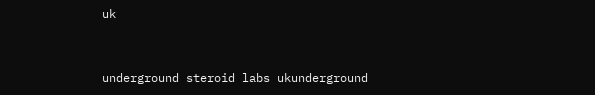uk


underground steroid labs ukunderground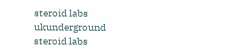steroid labs ukunderground steroid labs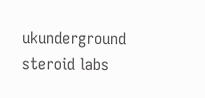ukunderground steroid labs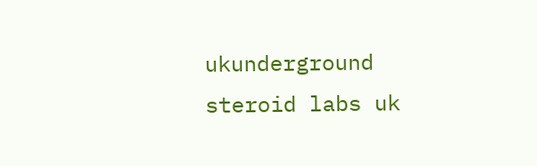ukunderground steroid labs uk